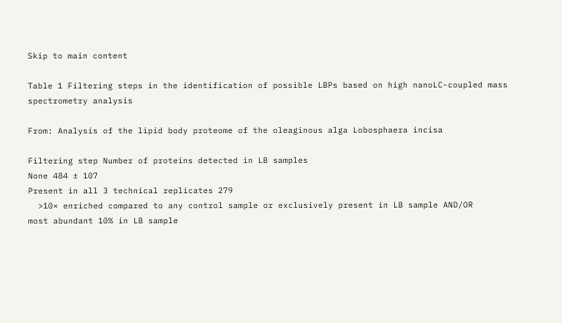Skip to main content

Table 1 Filtering steps in the identification of possible LBPs based on high nanoLC-coupled mass spectrometry analysis

From: Analysis of the lipid body proteome of the oleaginous alga Lobosphaera incisa

Filtering step Number of proteins detected in LB samples
None 484 ± 107
Present in all 3 technical replicates 279
  >10× enriched compared to any control sample or exclusively present in LB sample AND/OR
most abundant 10% in LB sample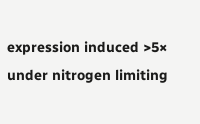expression induced >5× under nitrogen limiting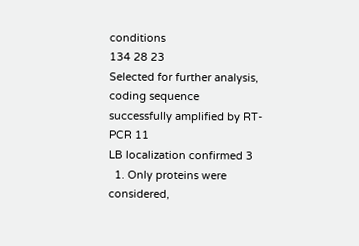conditions
134 28 23
Selected for further analysis, coding sequence successfully amplified by RT-PCR 11
LB localization confirmed 3
  1. Only proteins were considered,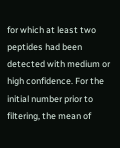for which at least two peptides had been detected with medium or high confidence. For the initial number prior to filtering, the mean of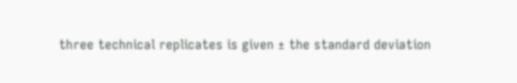three technical replicates is given ± the standard deviation